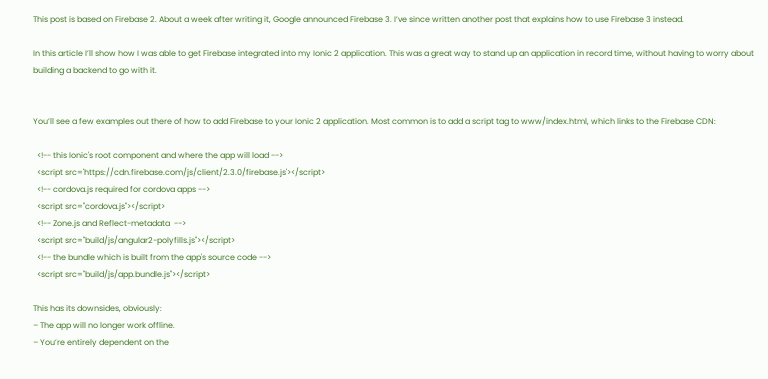This post is based on Firebase 2. About a week after writing it, Google announced Firebase 3. I’ve since written another post that explains how to use Firebase 3 instead.

In this article I’ll show how I was able to get Firebase integrated into my Ionic 2 application. This was a great way to stand up an application in record time, without having to worry about building a backend to go with it.


You’ll see a few examples out there of how to add Firebase to your Ionic 2 application. Most common is to add a script tag to www/index.html, which links to the Firebase CDN:

  <!-- this Ionic's root component and where the app will load -->
  <script src='https://cdn.firebase.com/js/client/2.3.0/firebase.js'></script>
  <!-- cordova.js required for cordova apps -->
  <script src="cordova.js"></script>
  <!-- Zone.js and Reflect-metadata  -->
  <script src="build/js/angular2-polyfills.js"></script>
  <!-- the bundle which is built from the app's source code -->
  <script src="build/js/app.bundle.js"></script>

This has its downsides, obviously:
– The app will no longer work offline.
– You’re entirely dependent on the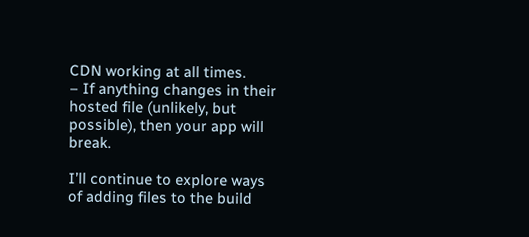CDN working at all times.
– If anything changes in their hosted file (unlikely, but possible), then your app will break.

I’ll continue to explore ways of adding files to the build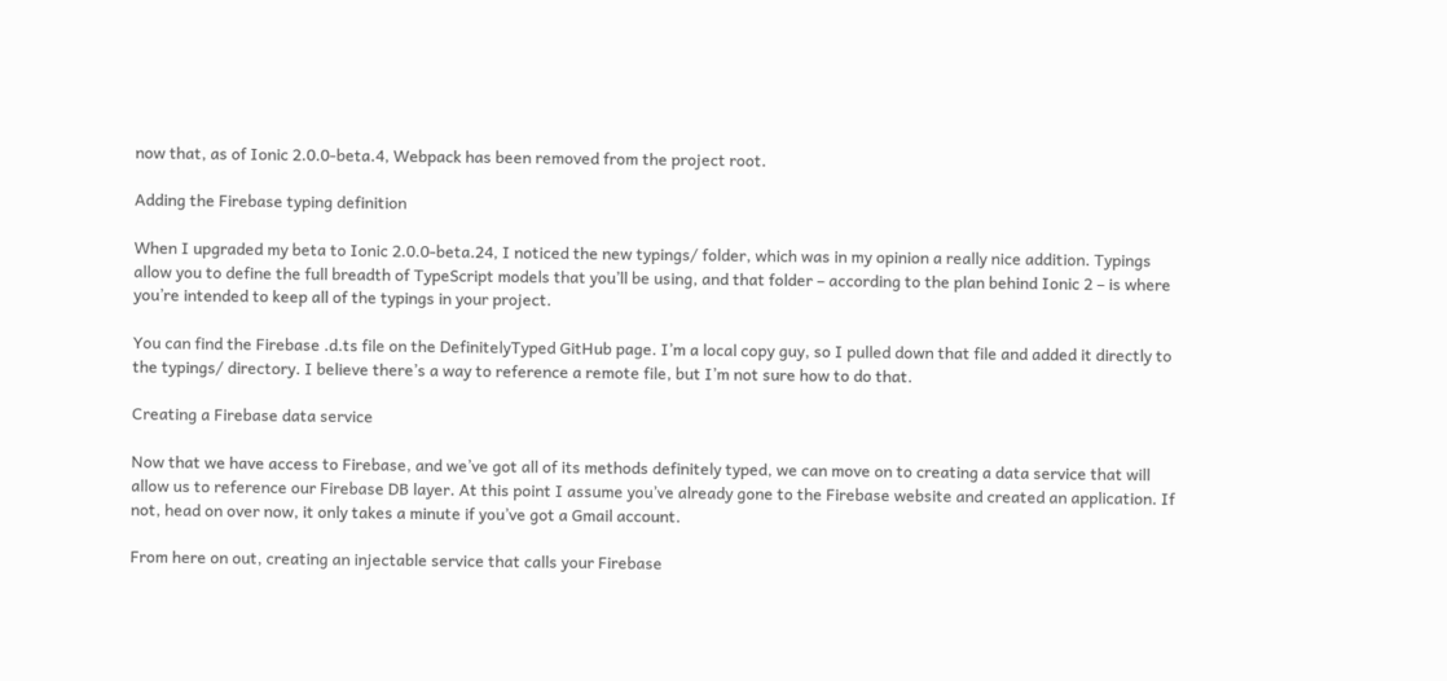now that, as of Ionic 2.0.0-beta.4, Webpack has been removed from the project root.

Adding the Firebase typing definition

When I upgraded my beta to Ionic 2.0.0-beta.24, I noticed the new typings/ folder, which was in my opinion a really nice addition. Typings allow you to define the full breadth of TypeScript models that you’ll be using, and that folder – according to the plan behind Ionic 2 – is where you’re intended to keep all of the typings in your project.

You can find the Firebase .d.ts file on the DefinitelyTyped GitHub page. I’m a local copy guy, so I pulled down that file and added it directly to the typings/ directory. I believe there’s a way to reference a remote file, but I’m not sure how to do that.

Creating a Firebase data service

Now that we have access to Firebase, and we’ve got all of its methods definitely typed, we can move on to creating a data service that will allow us to reference our Firebase DB layer. At this point I assume you’ve already gone to the Firebase website and created an application. If not, head on over now, it only takes a minute if you’ve got a Gmail account.

From here on out, creating an injectable service that calls your Firebase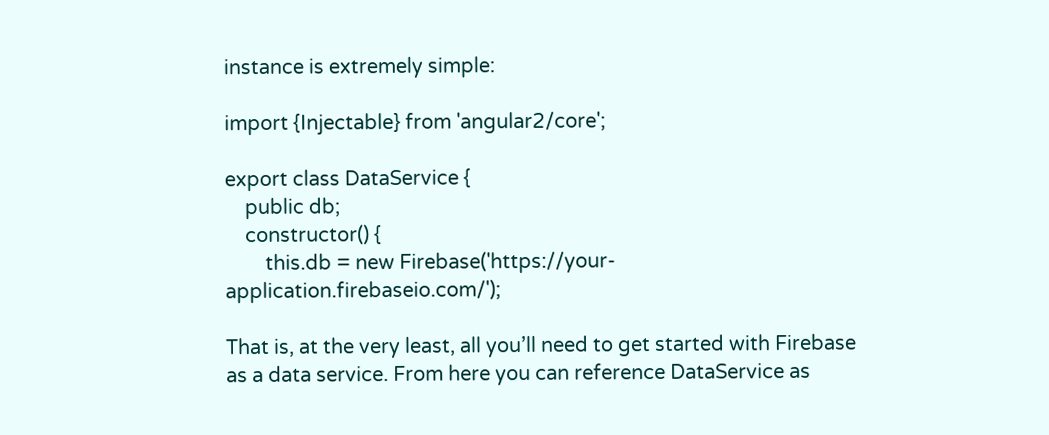instance is extremely simple:

import {Injectable} from 'angular2/core';

export class DataService {
    public db;
    constructor() {
        this.db = new Firebase('https://your-application.firebaseio.com/');

That is, at the very least, all you’ll need to get started with Firebase as a data service. From here you can reference DataService as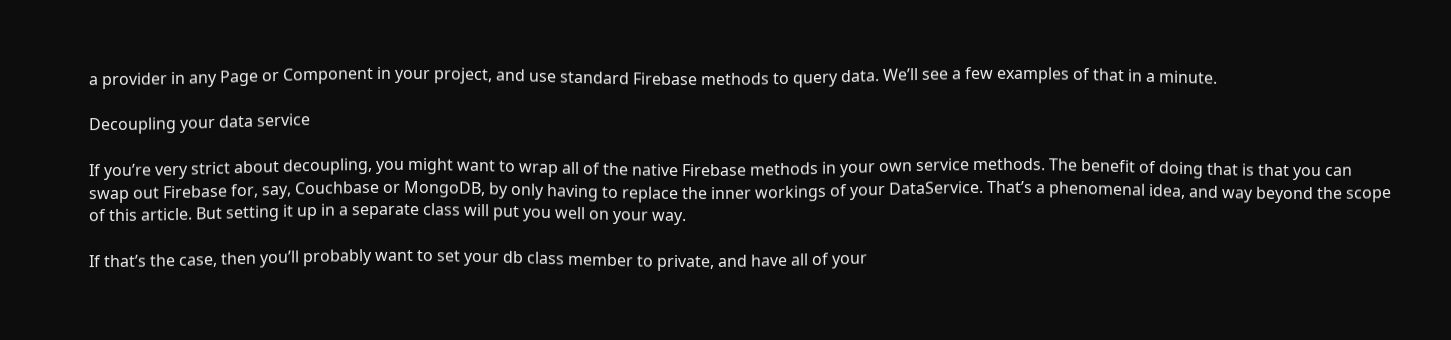a provider in any Page or Component in your project, and use standard Firebase methods to query data. We’ll see a few examples of that in a minute.

Decoupling your data service

If you’re very strict about decoupling, you might want to wrap all of the native Firebase methods in your own service methods. The benefit of doing that is that you can swap out Firebase for, say, Couchbase or MongoDB, by only having to replace the inner workings of your DataService. That’s a phenomenal idea, and way beyond the scope of this article. But setting it up in a separate class will put you well on your way.

If that’s the case, then you’ll probably want to set your db class member to private, and have all of your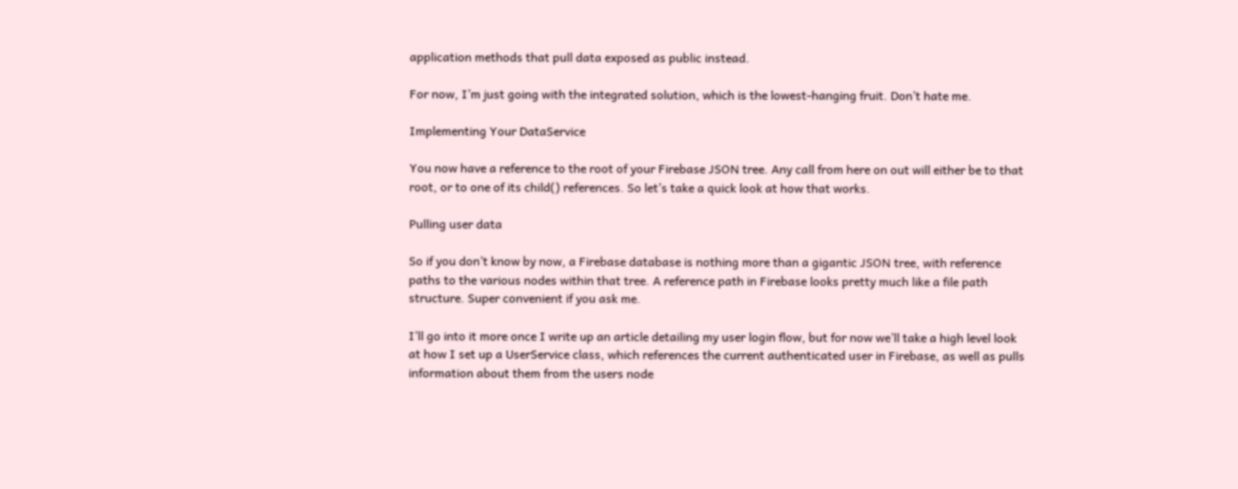application methods that pull data exposed as public instead.

For now, I’m just going with the integrated solution, which is the lowest-hanging fruit. Don’t hate me.

Implementing Your DataService

You now have a reference to the root of your Firebase JSON tree. Any call from here on out will either be to that root, or to one of its child() references. So let’s take a quick look at how that works.

Pulling user data

So if you don’t know by now, a Firebase database is nothing more than a gigantic JSON tree, with reference paths to the various nodes within that tree. A reference path in Firebase looks pretty much like a file path structure. Super convenient if you ask me.

I’ll go into it more once I write up an article detailing my user login flow, but for now we’ll take a high level look at how I set up a UserService class, which references the current authenticated user in Firebase, as well as pulls information about them from the users node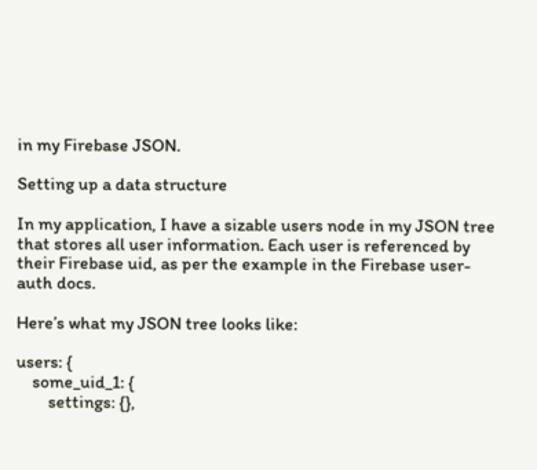in my Firebase JSON.

Setting up a data structure

In my application, I have a sizable users node in my JSON tree that stores all user information. Each user is referenced by their Firebase uid, as per the example in the Firebase user-auth docs.

Here’s what my JSON tree looks like:

users: {
    some_uid_1: {
        settings: {},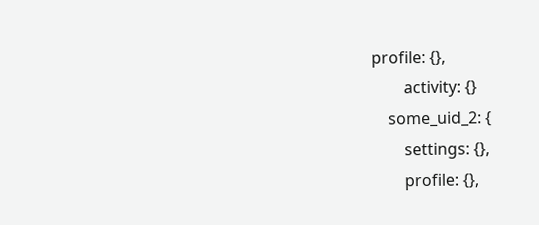profile: {},
        activity: {}
    some_uid_2: {
        settings: {},
        profile: {},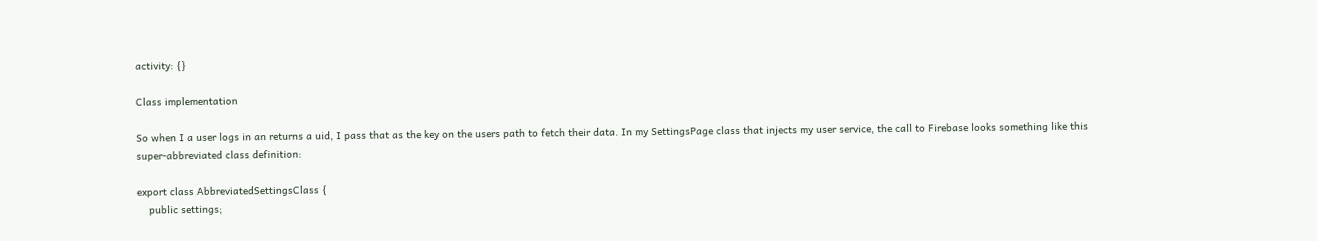activity: {}

Class implementation

So when I a user logs in an returns a uid, I pass that as the key on the users path to fetch their data. In my SettingsPage class that injects my user service, the call to Firebase looks something like this super-abbreviated class definition:

export class AbbreviatedSettingsClass {
    public settings;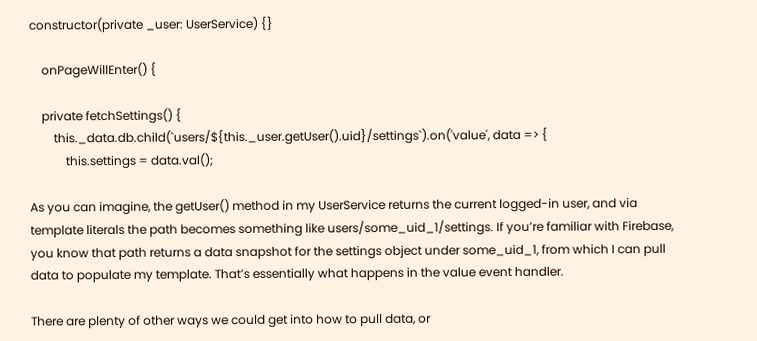constructor(private _user: UserService) {}

    onPageWillEnter() {

    private fetchSettings() {
        this._data.db.child(`users/${this._user.getUser().uid}/settings`).on('value', data => {
            this.settings = data.val();

As you can imagine, the getUser() method in my UserService returns the current logged-in user, and via template literals the path becomes something like users/some_uid_1/settings. If you’re familiar with Firebase, you know that path returns a data snapshot for the settings object under some_uid_1, from which I can pull data to populate my template. That’s essentially what happens in the value event handler.

There are plenty of other ways we could get into how to pull data, or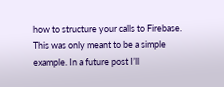how to structure your calls to Firebase. This was only meant to be a simple example. In a future post I’ll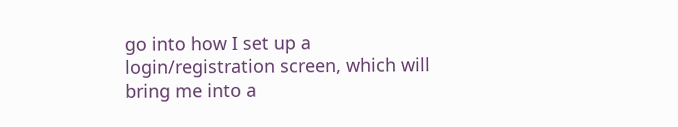go into how I set up a login/registration screen, which will bring me into a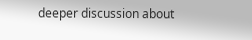deeper discussion about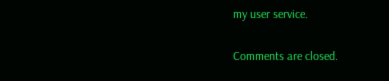my user service.

Comments are closed.